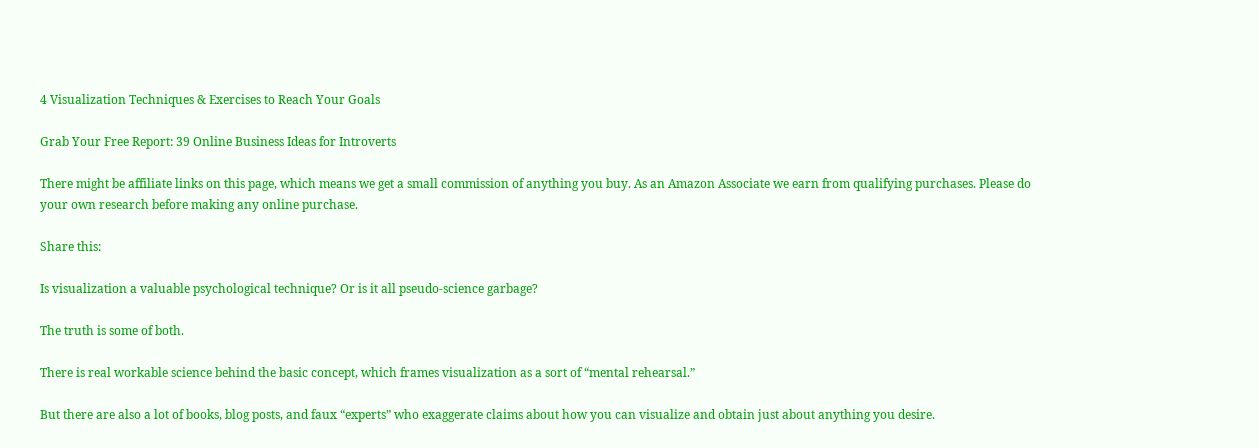4 Visualization Techniques & Exercises to Reach Your Goals

Grab Your Free Report: 39 Online Business Ideas for Introverts

There might be affiliate links on this page, which means we get a small commission of anything you buy. As an Amazon Associate we earn from qualifying purchases. Please do your own research before making any online purchase.

Share this:

Is visualization a valuable psychological technique? Or is it all pseudo-science garbage?

The truth is some of both.

There is real workable science behind the basic concept, which frames visualization as a sort of “mental rehearsal.”

But there are also a lot of books, blog posts, and faux “experts” who exaggerate claims about how you can visualize and obtain just about anything you desire.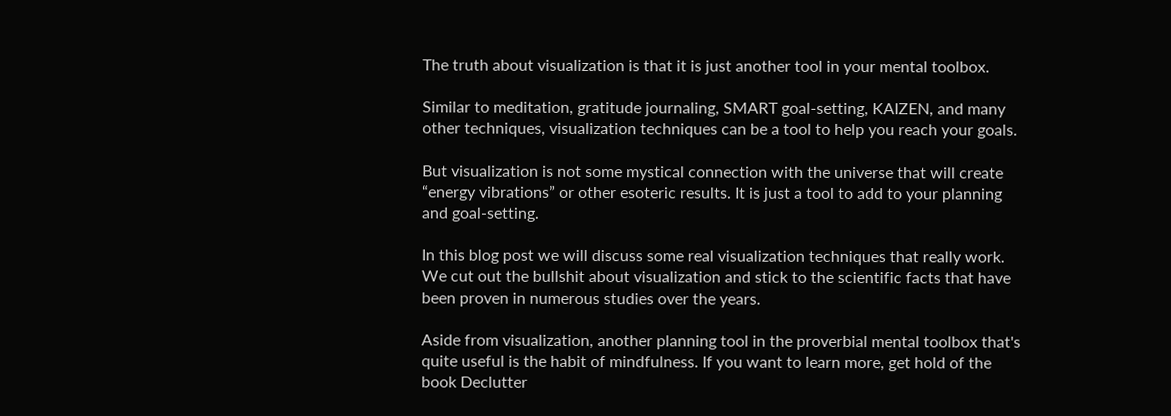The truth about visualization is that it is just another tool in your mental toolbox.

Similar to meditation, gratitude journaling, SMART goal-setting, KAIZEN, and many other techniques, visualization techniques can be a tool to help you reach your goals.

But visualization is not some mystical connection with the universe that will create “energy vibrations” or other esoteric results. It is just a tool to add to your planning and goal-setting.

In this blog post we will discuss some real visualization techniques that really work. We cut out the bullshit about visualization and stick to the scientific facts that have been proven in numerous studies over the years.

Aside from visualization, another planning tool in the proverbial mental toolbox that's quite useful is the habit of mindfulness. If you want to learn more, get hold of the book Declutter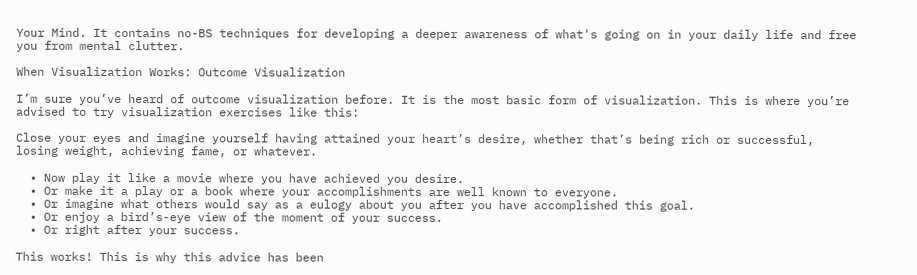Your Mind. It contains no-BS techniques for developing a deeper awareness of what's going on in your daily life and free you from mental clutter.

When Visualization Works: Outcome Visualization

I’m sure you’ve heard of outcome visualization before. It is the most basic form of visualization. This is where you’re advised to try visualization exercises like this:

Close your eyes and imagine yourself having attained your heart’s desire, whether that’s being rich or successful, losing weight, achieving fame, or whatever.

  • Now play it like a movie where you have achieved you desire.
  • Or make it a play or a book where your accomplishments are well known to everyone.
  • Or imagine what others would say as a eulogy about you after you have accomplished this goal.
  • Or enjoy a bird’s-eye view of the moment of your success.
  • Or right after your success.

This works! This is why this advice has been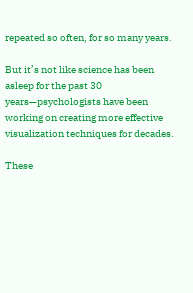repeated so often, for so many years.

But it’s not like science has been asleep for the past 30 years—psychologists have been working on creating more effective visualization techniques for decades.

These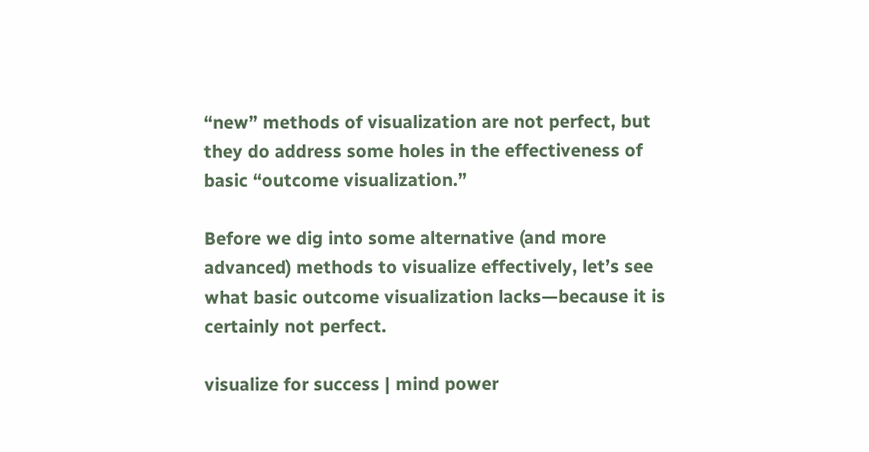“new” methods of visualization are not perfect, but they do address some holes in the effectiveness of basic “outcome visualization.”

Before we dig into some alternative (and more advanced) methods to visualize effectively, let’s see what basic outcome visualization lacks—because it is certainly not perfect.

visualize for success | mind power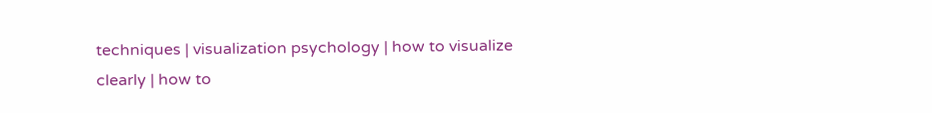techniques | visualization psychology | how to visualize clearly | how to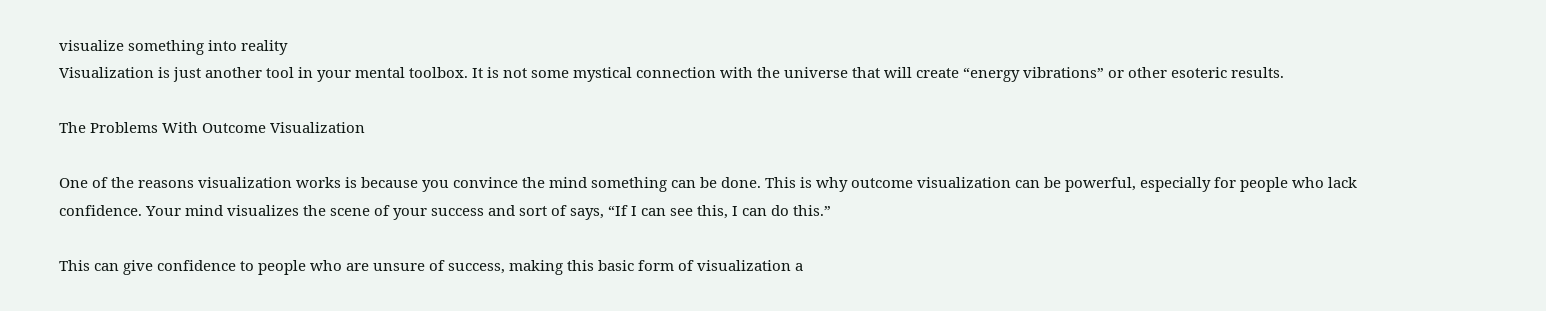visualize something into reality
Visualization is just another tool in your mental toolbox. It is not some mystical connection with the universe that will create “energy vibrations” or other esoteric results.

The Problems With Outcome Visualization

One of the reasons visualization works is because you convince the mind something can be done. This is why outcome visualization can be powerful, especially for people who lack confidence. Your mind visualizes the scene of your success and sort of says, “If I can see this, I can do this.”

This can give confidence to people who are unsure of success, making this basic form of visualization a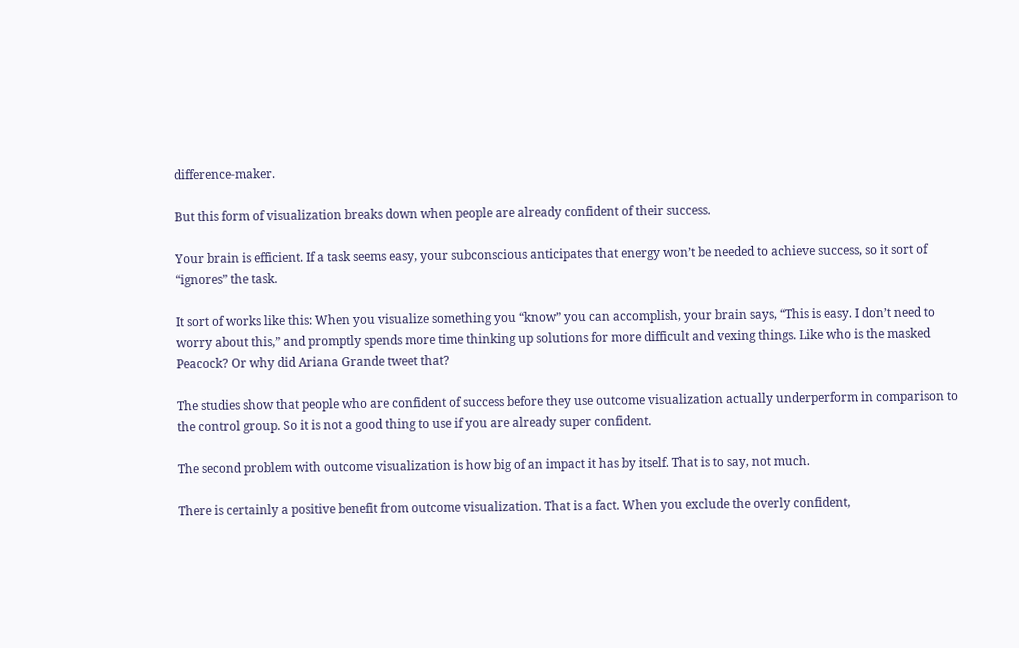difference-maker.

But this form of visualization breaks down when people are already confident of their success.

Your brain is efficient. If a task seems easy, your subconscious anticipates that energy won’t be needed to achieve success, so it sort of “ignores” the task.

It sort of works like this: When you visualize something you “know” you can accomplish, your brain says, “This is easy. I don’t need to worry about this,” and promptly spends more time thinking up solutions for more difficult and vexing things. Like who is the masked Peacock? Or why did Ariana Grande tweet that?

The studies show that people who are confident of success before they use outcome visualization actually underperform in comparison to the control group. So it is not a good thing to use if you are already super confident.

The second problem with outcome visualization is how big of an impact it has by itself. That is to say, not much.

There is certainly a positive benefit from outcome visualization. That is a fact. When you exclude the overly confident,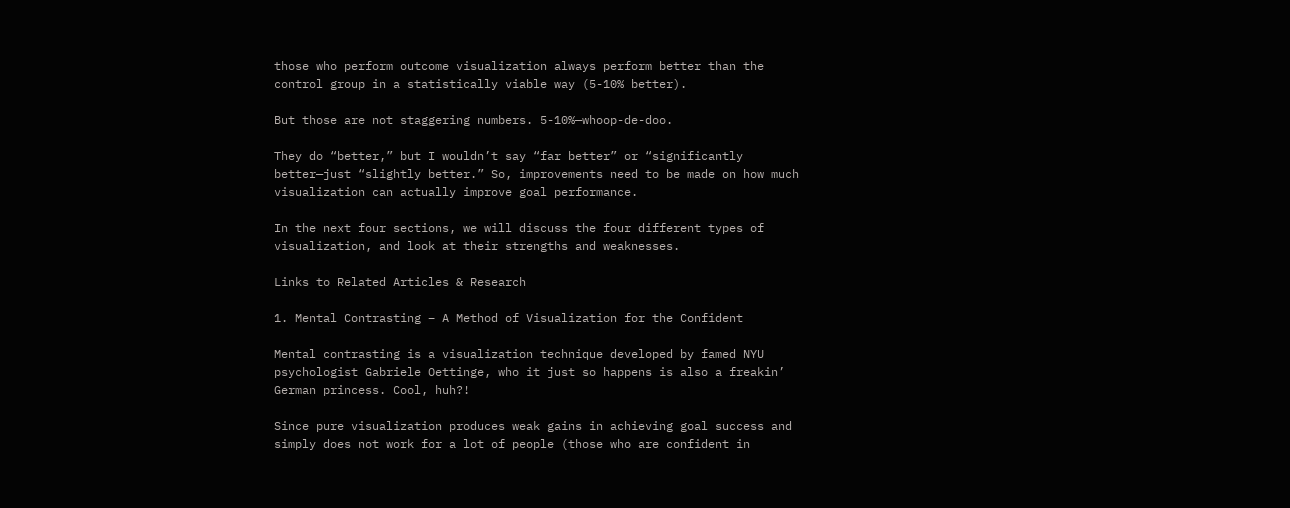those who perform outcome visualization always perform better than the control group in a statistically viable way (5-10% better).

But those are not staggering numbers. 5-10%—whoop-de-doo.

They do “better,” but I wouldn’t say “far better” or “significantly better—just “slightly better.” So, improvements need to be made on how much visualization can actually improve goal performance.

In the next four sections, we will discuss the four different types of visualization, and look at their strengths and weaknesses.

Links to Related Articles & Research

1. Mental Contrasting – A Method of Visualization for the Confident

Mental contrasting is a visualization technique developed by famed NYU psychologist Gabriele Oettinge, who it just so happens is also a freakin’ German princess. Cool, huh?!

Since pure visualization produces weak gains in achieving goal success and simply does not work for a lot of people (those who are confident in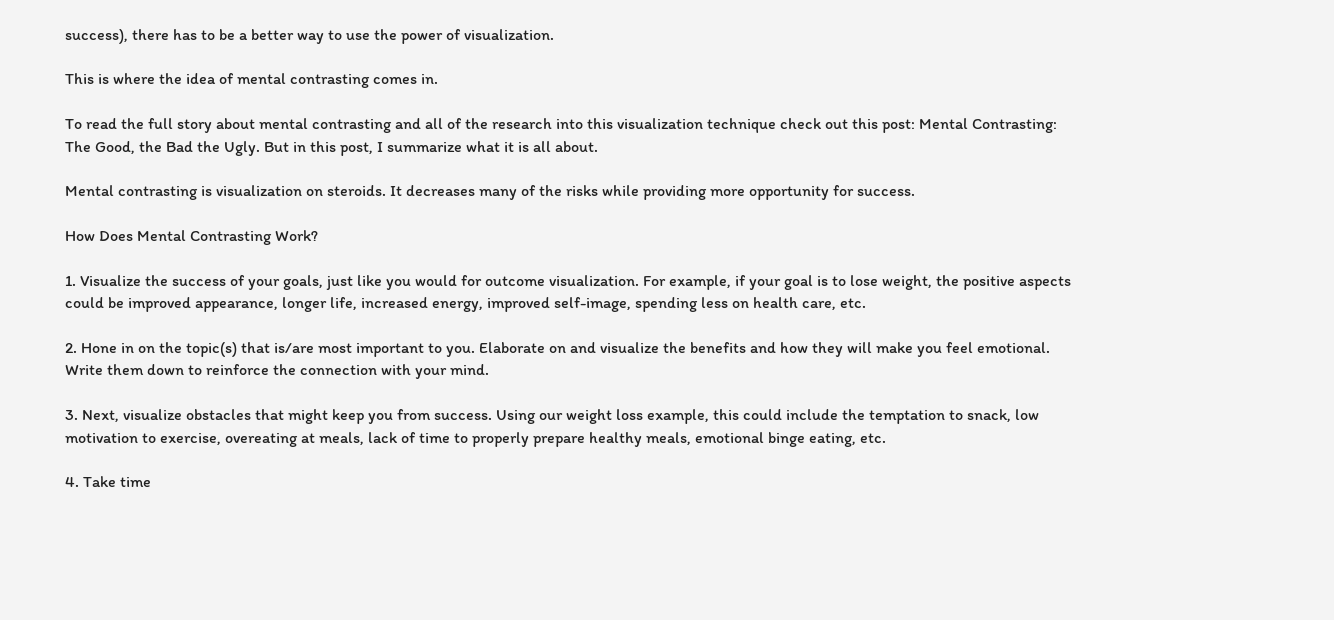success), there has to be a better way to use the power of visualization.

This is where the idea of mental contrasting comes in.

To read the full story about mental contrasting and all of the research into this visualization technique check out this post: Mental Contrasting: The Good, the Bad the Ugly. But in this post, I summarize what it is all about.

Mental contrasting is visualization on steroids. It decreases many of the risks while providing more opportunity for success.

How Does Mental Contrasting Work?

1. Visualize the success of your goals, just like you would for outcome visualization. For example, if your goal is to lose weight, the positive aspects could be improved appearance, longer life, increased energy, improved self-image, spending less on health care, etc.

2. Hone in on the topic(s) that is/are most important to you. Elaborate on and visualize the benefits and how they will make you feel emotional. Write them down to reinforce the connection with your mind.

3. Next, visualize obstacles that might keep you from success. Using our weight loss example, this could include the temptation to snack, low motivation to exercise, overeating at meals, lack of time to properly prepare healthy meals, emotional binge eating, etc.

4. Take time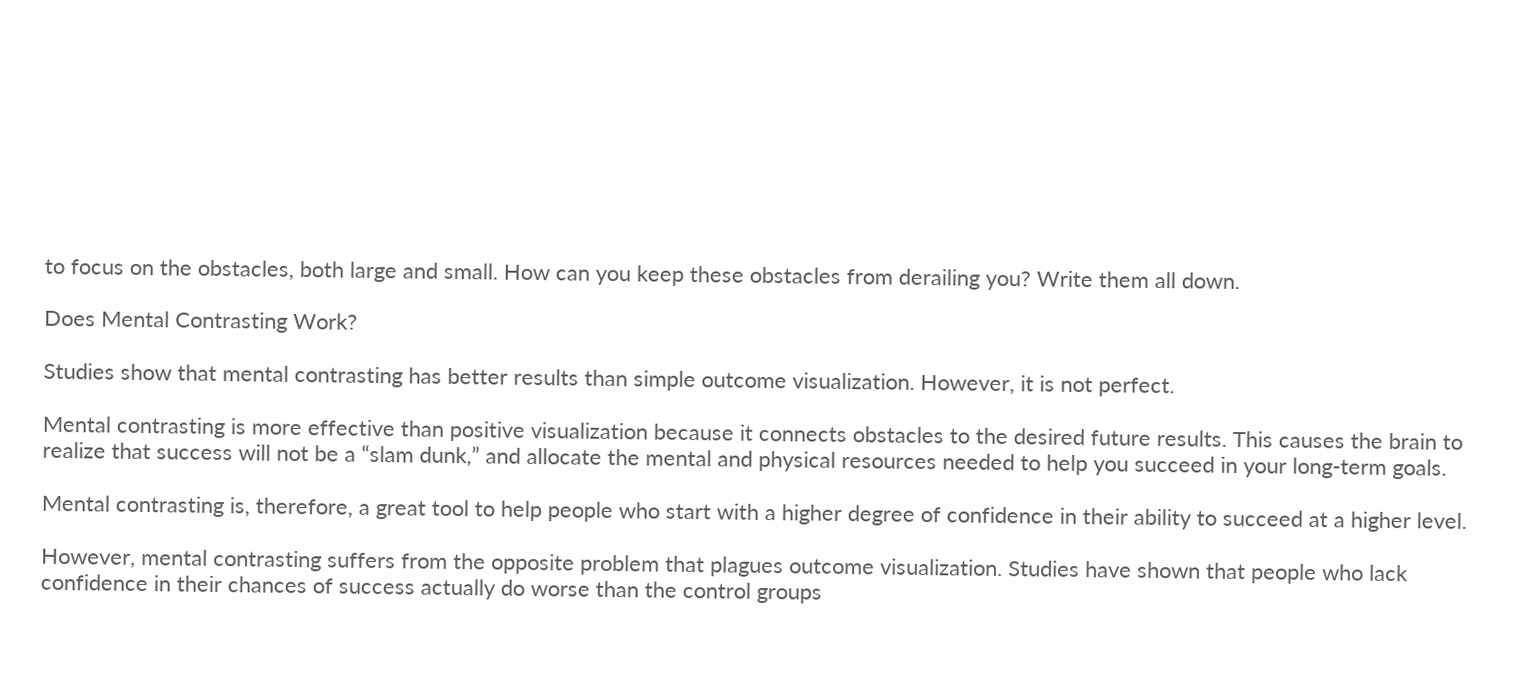to focus on the obstacles, both large and small. How can you keep these obstacles from derailing you? Write them all down.

Does Mental Contrasting Work?

Studies show that mental contrasting has better results than simple outcome visualization. However, it is not perfect.

Mental contrasting is more effective than positive visualization because it connects obstacles to the desired future results. This causes the brain to realize that success will not be a “slam dunk,” and allocate the mental and physical resources needed to help you succeed in your long-term goals.

Mental contrasting is, therefore, a great tool to help people who start with a higher degree of confidence in their ability to succeed at a higher level.

However, mental contrasting suffers from the opposite problem that plagues outcome visualization. Studies have shown that people who lack confidence in their chances of success actually do worse than the control groups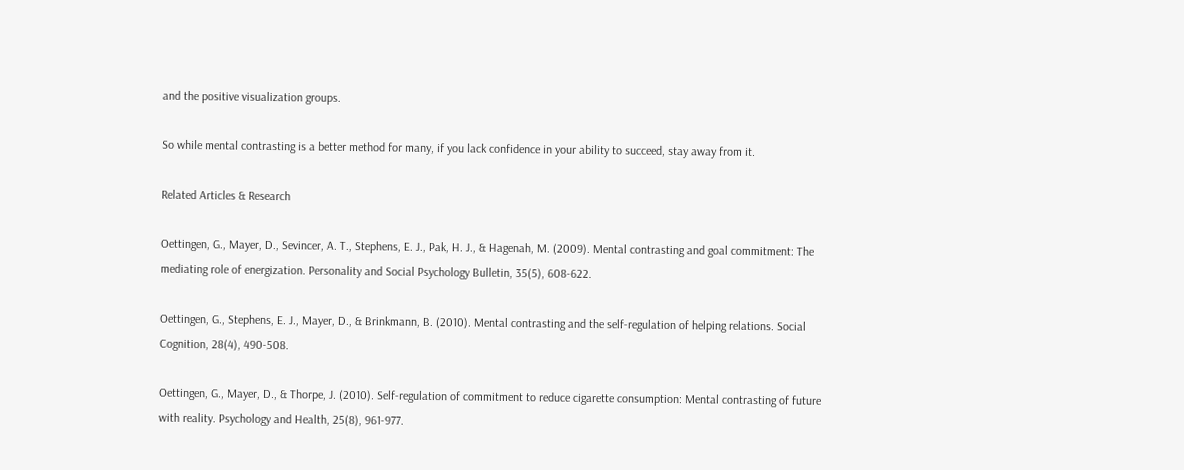and the positive visualization groups.

So while mental contrasting is a better method for many, if you lack confidence in your ability to succeed, stay away from it.

Related Articles & Research

Oettingen, G., Mayer, D., Sevincer, A. T., Stephens, E. J., Pak, H. J., & Hagenah, M. (2009). Mental contrasting and goal commitment: The mediating role of energization. Personality and Social Psychology Bulletin, 35(5), 608-622.

Oettingen, G., Stephens, E. J., Mayer, D., & Brinkmann, B. (2010). Mental contrasting and the self-regulation of helping relations. Social Cognition, 28(4), 490-508.

Oettingen, G., Mayer, D., & Thorpe, J. (2010). Self-regulation of commitment to reduce cigarette consumption: Mental contrasting of future with reality. Psychology and Health, 25(8), 961-977.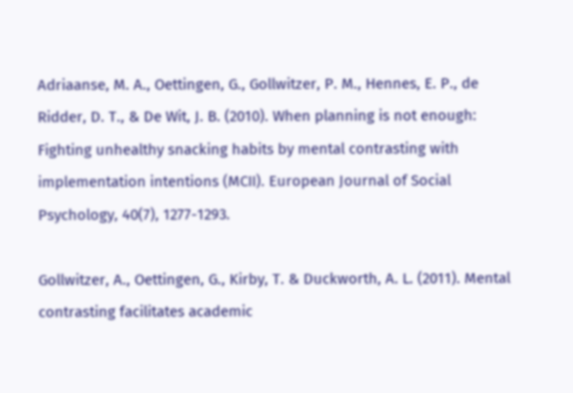Adriaanse, M. A., Oettingen, G., Gollwitzer, P. M., Hennes, E. P., de Ridder, D. T., & De Wit, J. B. (2010). When planning is not enough: Fighting unhealthy snacking habits by mental contrasting with implementation intentions (MCII). European Journal of Social Psychology, 40(7), 1277-1293.

Gollwitzer, A., Oettingen, G., Kirby, T. & Duckworth, A. L. (2011). Mental contrasting facilitates academic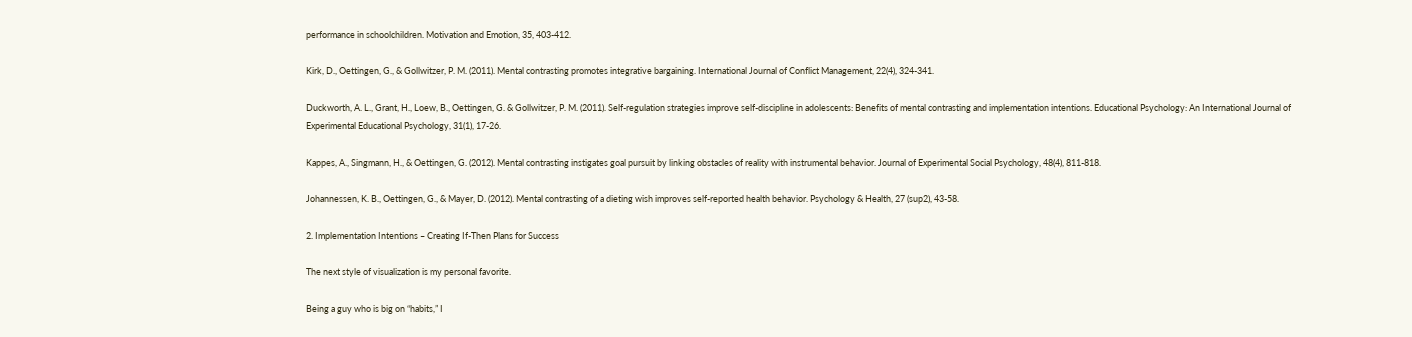performance in schoolchildren. Motivation and Emotion, 35, 403-412.

Kirk, D., Oettingen, G., & Gollwitzer, P. M. (2011). Mental contrasting promotes integrative bargaining. International Journal of Conflict Management, 22(4), 324-341.

Duckworth, A. L., Grant, H., Loew, B., Oettingen, G. & Gollwitzer, P. M. (2011). Self-regulation strategies improve self-discipline in adolescents: Benefits of mental contrasting and implementation intentions. Educational Psychology: An International Journal of Experimental Educational Psychology, 31(1), 17-26.

Kappes, A., Singmann, H., & Oettingen, G. (2012). Mental contrasting instigates goal pursuit by linking obstacles of reality with instrumental behavior. Journal of Experimental Social Psychology, 48(4), 811-818.

Johannessen, K. B., Oettingen, G., & Mayer, D. (2012). Mental contrasting of a dieting wish improves self-reported health behavior. Psychology & Health, 27 (sup2), 43-58.

2. Implementation Intentions – Creating If-Then Plans for Success

The next style of visualization is my personal favorite.

Being a guy who is big on “habits,” I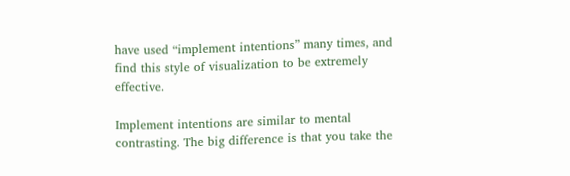have used “implement intentions” many times, and find this style of visualization to be extremely effective.

Implement intentions are similar to mental contrasting. The big difference is that you take the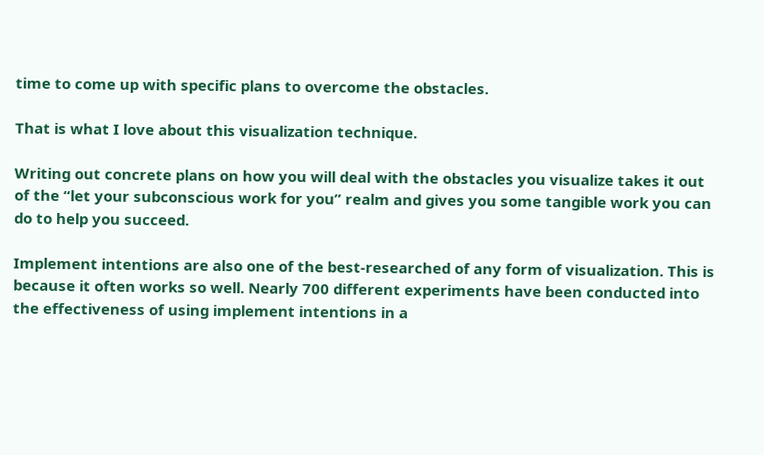time to come up with specific plans to overcome the obstacles.

That is what I love about this visualization technique.

Writing out concrete plans on how you will deal with the obstacles you visualize takes it out of the “let your subconscious work for you” realm and gives you some tangible work you can do to help you succeed.

Implement intentions are also one of the best-researched of any form of visualization. This is because it often works so well. Nearly 700 different experiments have been conducted into the effectiveness of using implement intentions in a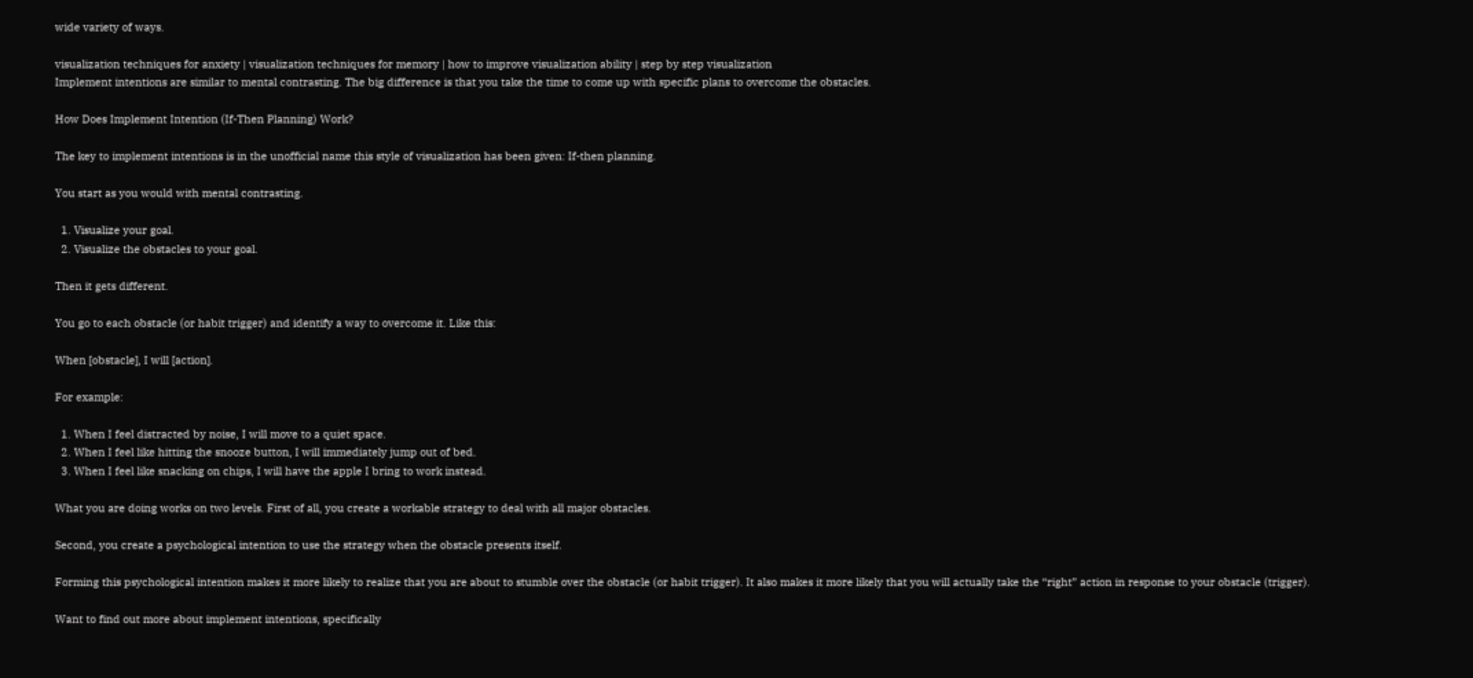wide variety of ways.

visualization techniques for anxiety | visualization techniques for memory | how to improve visualization ability | step by step visualization
Implement intentions are similar to mental contrasting. The big difference is that you take the time to come up with specific plans to overcome the obstacles.

How Does Implement Intention (If-Then Planning) Work?

The key to implement intentions is in the unofficial name this style of visualization has been given: If-then planning.

You start as you would with mental contrasting.

  1. Visualize your goal.
  2. Visualize the obstacles to your goal.

Then it gets different.

You go to each obstacle (or habit trigger) and identify a way to overcome it. Like this:

When [obstacle], I will [action].

For example:

  1. When I feel distracted by noise, I will move to a quiet space.
  2. When I feel like hitting the snooze button, I will immediately jump out of bed.
  3. When I feel like snacking on chips, I will have the apple I bring to work instead.

What you are doing works on two levels. First of all, you create a workable strategy to deal with all major obstacles.

Second, you create a psychological intention to use the strategy when the obstacle presents itself.

Forming this psychological intention makes it more likely to realize that you are about to stumble over the obstacle (or habit trigger). It also makes it more likely that you will actually take the “right” action in response to your obstacle (trigger).

Want to find out more about implement intentions, specifically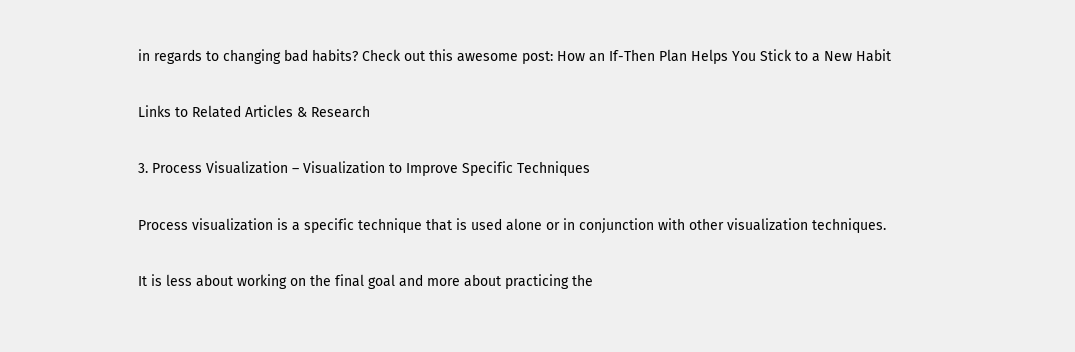in regards to changing bad habits? Check out this awesome post: How an If-Then Plan Helps You Stick to a New Habit

Links to Related Articles & Research

3. Process Visualization – Visualization to Improve Specific Techniques

Process visualization is a specific technique that is used alone or in conjunction with other visualization techniques.

It is less about working on the final goal and more about practicing the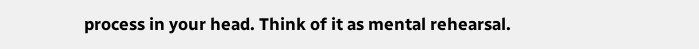process in your head. Think of it as mental rehearsal.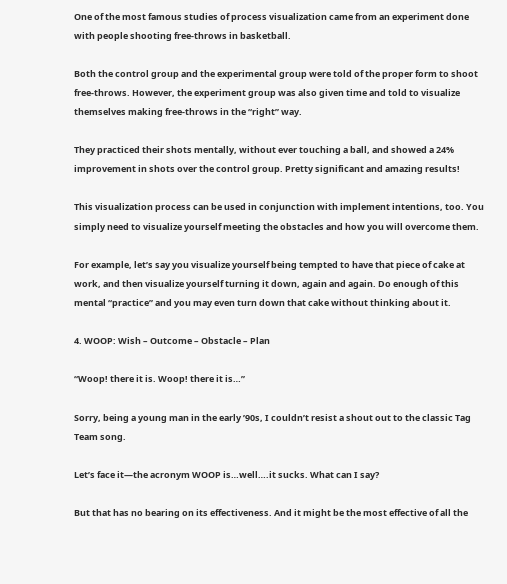One of the most famous studies of process visualization came from an experiment done with people shooting free-throws in basketball.

Both the control group and the experimental group were told of the proper form to shoot free-throws. However, the experiment group was also given time and told to visualize themselves making free-throws in the “right” way.

They practiced their shots mentally, without ever touching a ball, and showed a 24% improvement in shots over the control group. Pretty significant and amazing results!

This visualization process can be used in conjunction with implement intentions, too. You simply need to visualize yourself meeting the obstacles and how you will overcome them.

For example, let’s say you visualize yourself being tempted to have that piece of cake at work, and then visualize yourself turning it down, again and again. Do enough of this mental “practice” and you may even turn down that cake without thinking about it.

4. WOOP: Wish – Outcome – Obstacle – Plan

“Woop! there it is. Woop! there it is…”

Sorry, being a young man in the early ’90s, I couldn’t resist a shout out to the classic Tag Team song.

Let’s face it—the acronym WOOP is…well….it sucks. What can I say?

But that has no bearing on its effectiveness. And it might be the most effective of all the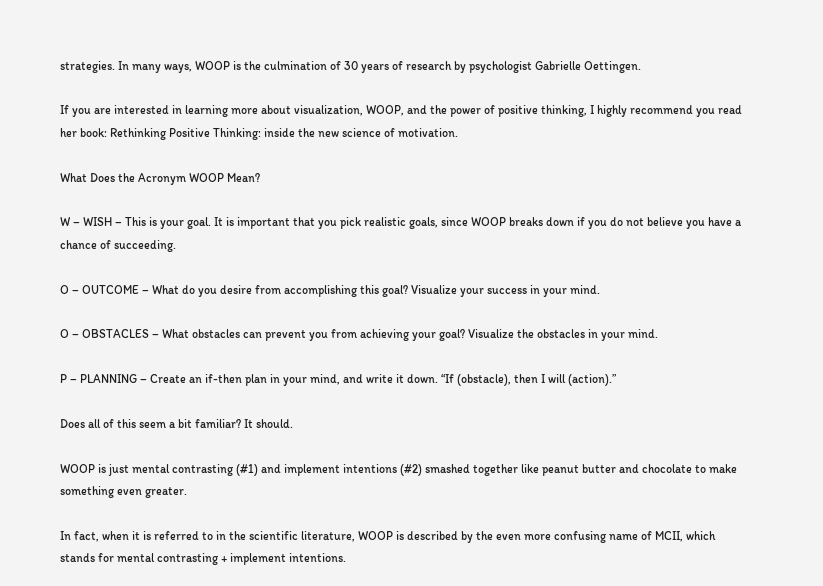strategies. In many ways, WOOP is the culmination of 30 years of research by psychologist Gabrielle Oettingen.

If you are interested in learning more about visualization, WOOP, and the power of positive thinking, I highly recommend you read her book: Rethinking Positive Thinking: inside the new science of motivation.

What Does the Acronym WOOP Mean?

W – WISH – This is your goal. It is important that you pick realistic goals, since WOOP breaks down if you do not believe you have a chance of succeeding.

O – OUTCOME – What do you desire from accomplishing this goal? Visualize your success in your mind.

O – OBSTACLES – What obstacles can prevent you from achieving your goal? Visualize the obstacles in your mind.

P – PLANNING – Create an if-then plan in your mind, and write it down. “If (obstacle), then I will (action).”

Does all of this seem a bit familiar? It should.

WOOP is just mental contrasting (#1) and implement intentions (#2) smashed together like peanut butter and chocolate to make something even greater.

In fact, when it is referred to in the scientific literature, WOOP is described by the even more confusing name of MCII, which stands for mental contrasting + implement intentions.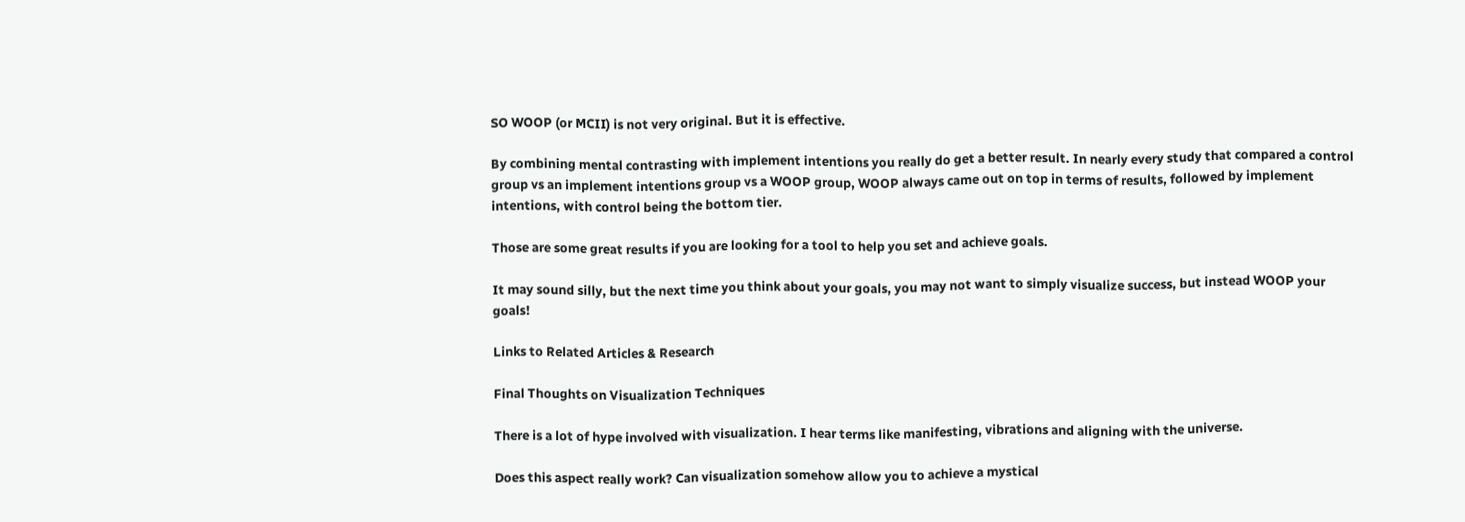SO WOOP (or MCII) is not very original. But it is effective.

By combining mental contrasting with implement intentions you really do get a better result. In nearly every study that compared a control group vs an implement intentions group vs a WOOP group, WOOP always came out on top in terms of results, followed by implement intentions, with control being the bottom tier.

Those are some great results if you are looking for a tool to help you set and achieve goals.

It may sound silly, but the next time you think about your goals, you may not want to simply visualize success, but instead WOOP your goals!

Links to Related Articles & Research

Final Thoughts on Visualization Techniques

There is a lot of hype involved with visualization. I hear terms like manifesting, vibrations and aligning with the universe.

Does this aspect really work? Can visualization somehow allow you to achieve a mystical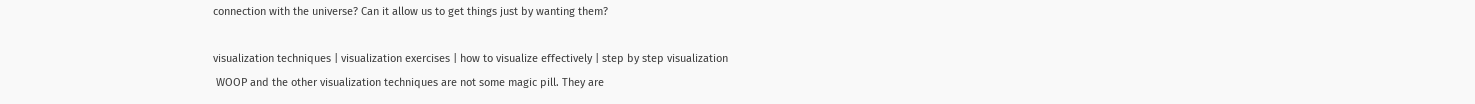connection with the universe? Can it allow us to get things just by wanting them?

visualization techniques | visualization exercises | how to visualize effectively | step by step visualization
 WOOP and the other visualization techniques are not some magic pill. They are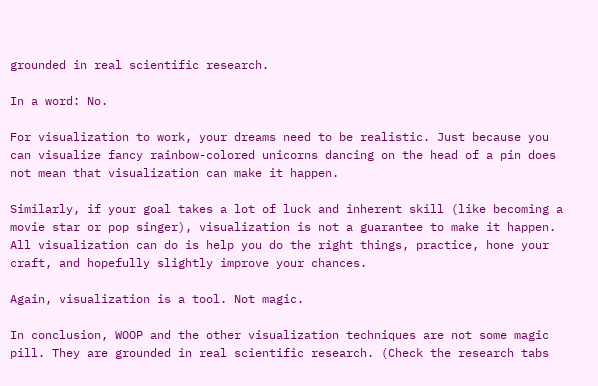grounded in real scientific research.

In a word: No.

For visualization to work, your dreams need to be realistic. Just because you can visualize fancy rainbow-colored unicorns dancing on the head of a pin does not mean that visualization can make it happen.

Similarly, if your goal takes a lot of luck and inherent skill (like becoming a movie star or pop singer), visualization is not a guarantee to make it happen. All visualization can do is help you do the right things, practice, hone your craft, and hopefully slightly improve your chances.

Again, visualization is a tool. Not magic.

In conclusion, WOOP and the other visualization techniques are not some magic pill. They are grounded in real scientific research. (Check the research tabs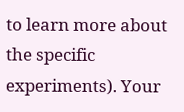to learn more about the specific experiments). Your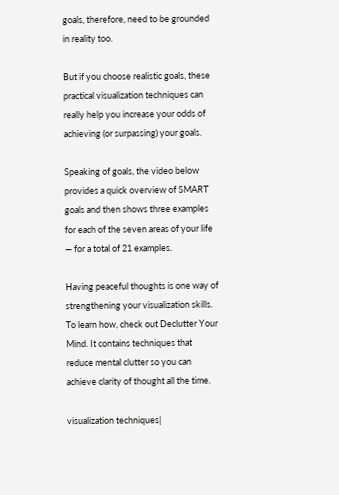goals, therefore, need to be grounded in reality too.

But if you choose realistic goals, these practical visualization techniques can really help you increase your odds of achieving (or surpassing) your goals.

Speaking of goals, the video below provides a quick overview of SMART goals and then shows three examples for each of the seven areas of your life — for a total of 21 examples.

Having peaceful thoughts is one way of strengthening your visualization skills. To learn how, check out Declutter Your Mind. It contains techniques that reduce mental clutter so you can achieve clarity of thought all the time.

visualization techniques|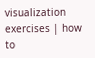visualization exercises | how to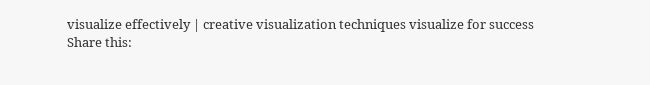visualize effectively | creative visualization techniques visualize for success
Share this: